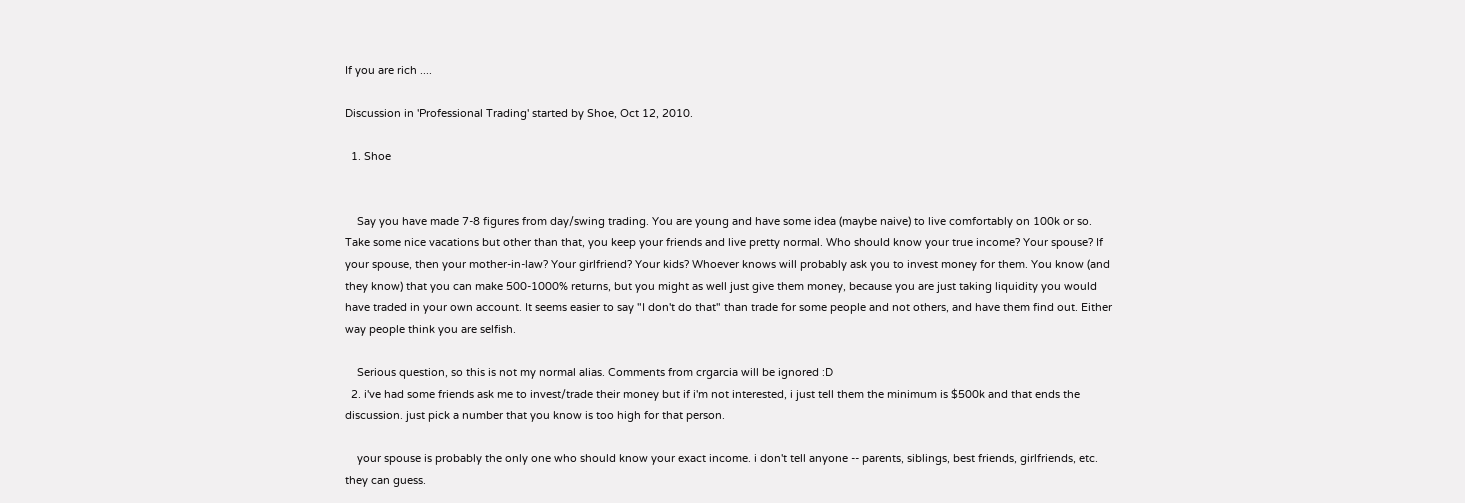If you are rich ....

Discussion in 'Professional Trading' started by Shoe, Oct 12, 2010.

  1. Shoe


    Say you have made 7-8 figures from day/swing trading. You are young and have some idea (maybe naive) to live comfortably on 100k or so. Take some nice vacations but other than that, you keep your friends and live pretty normal. Who should know your true income? Your spouse? If your spouse, then your mother-in-law? Your girlfriend? Your kids? Whoever knows will probably ask you to invest money for them. You know (and they know) that you can make 500-1000% returns, but you might as well just give them money, because you are just taking liquidity you would have traded in your own account. It seems easier to say "I don't do that" than trade for some people and not others, and have them find out. Either way people think you are selfish.

    Serious question, so this is not my normal alias. Comments from crgarcia will be ignored :D
  2. i've had some friends ask me to invest/trade their money but if i'm not interested, i just tell them the minimum is $500k and that ends the discussion. just pick a number that you know is too high for that person.

    your spouse is probably the only one who should know your exact income. i don't tell anyone -- parents, siblings, best friends, girlfriends, etc. they can guess.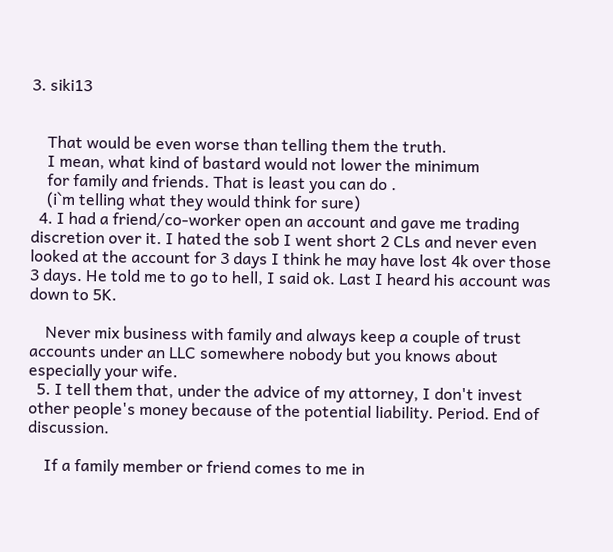3. siki13


    That would be even worse than telling them the truth.
    I mean, what kind of bastard would not lower the minimum
    for family and friends. That is least you can do .
    (i`m telling what they would think for sure)
  4. I had a friend/co-worker open an account and gave me trading discretion over it. I hated the sob I went short 2 CLs and never even looked at the account for 3 days I think he may have lost 4k over those 3 days. He told me to go to hell, I said ok. Last I heard his account was down to 5K.

    Never mix business with family and always keep a couple of trust accounts under an LLC somewhere nobody but you knows about especially your wife.
  5. I tell them that, under the advice of my attorney, I don't invest other people's money because of the potential liability. Period. End of discussion.

    If a family member or friend comes to me in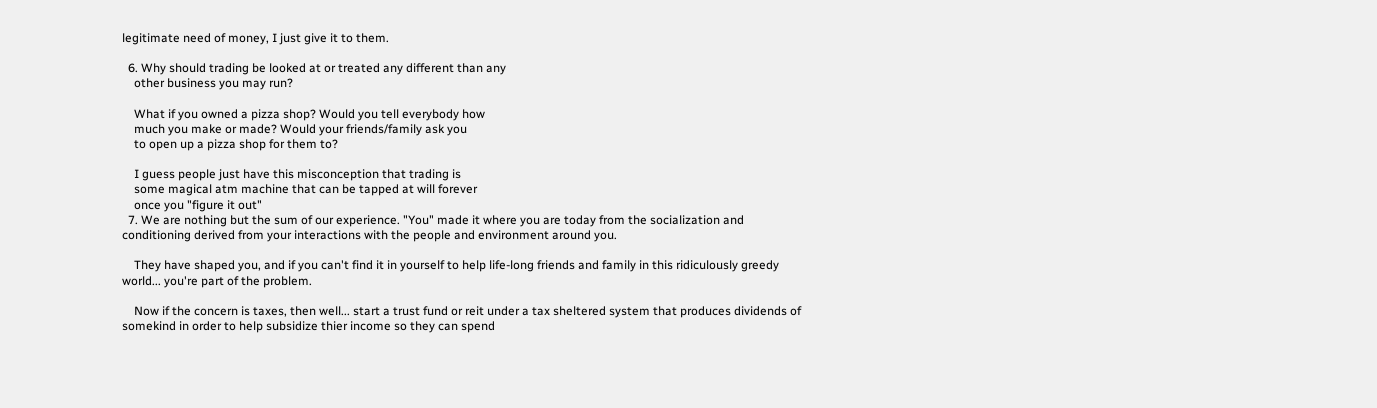legitimate need of money, I just give it to them.

  6. Why should trading be looked at or treated any different than any
    other business you may run?

    What if you owned a pizza shop? Would you tell everybody how
    much you make or made? Would your friends/family ask you
    to open up a pizza shop for them to?

    I guess people just have this misconception that trading is
    some magical atm machine that can be tapped at will forever
    once you "figure it out"
  7. We are nothing but the sum of our experience. "You" made it where you are today from the socialization and conditioning derived from your interactions with the people and environment around you.

    They have shaped you, and if you can't find it in yourself to help life-long friends and family in this ridiculously greedy world... you're part of the problem.

    Now if the concern is taxes, then well... start a trust fund or reit under a tax sheltered system that produces dividends of somekind in order to help subsidize thier income so they can spend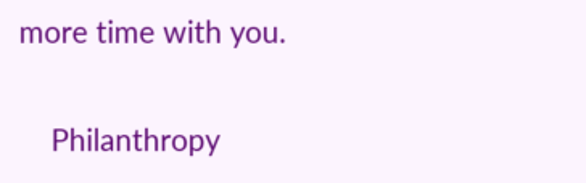more time with you.

    Philanthropy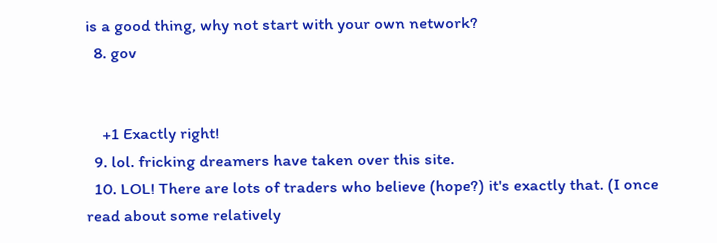is a good thing, why not start with your own network?
  8. gov


    +1 Exactly right!
  9. lol. fricking dreamers have taken over this site.
  10. LOL! There are lots of traders who believe (hope?) it's exactly that. (I once read about some relatively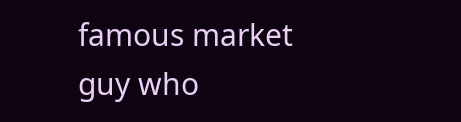famous market guy who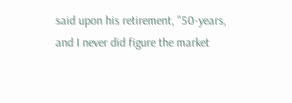said upon his retirement, "50-years, and I never did figure the market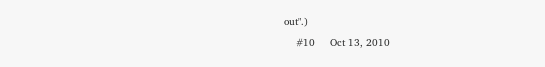out".)
    #10     Oct 13, 2010